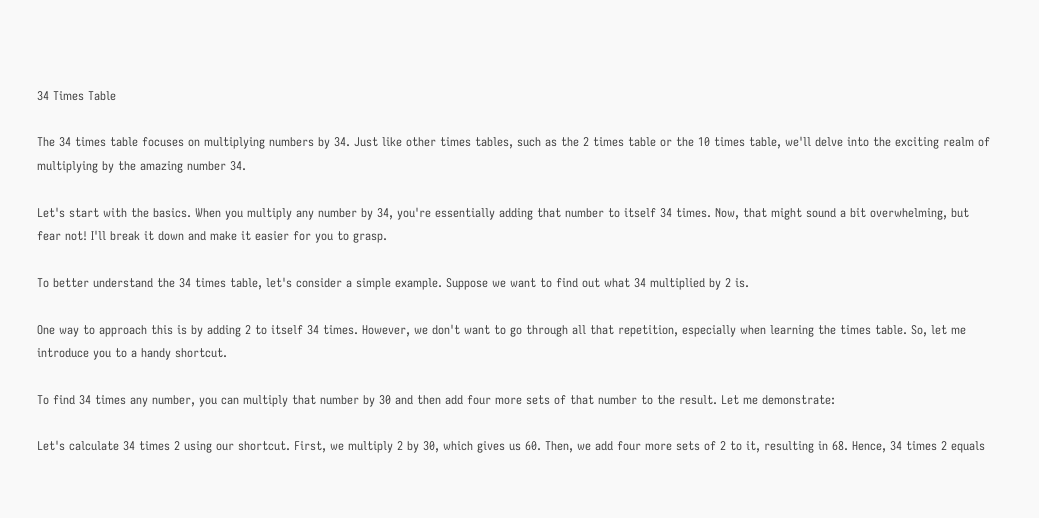34 Times Table

The 34 times table focuses on multiplying numbers by 34. Just like other times tables, such as the 2 times table or the 10 times table, we'll delve into the exciting realm of multiplying by the amazing number 34.

Let's start with the basics. When you multiply any number by 34, you're essentially adding that number to itself 34 times. Now, that might sound a bit overwhelming, but fear not! I'll break it down and make it easier for you to grasp.

To better understand the 34 times table, let's consider a simple example. Suppose we want to find out what 34 multiplied by 2 is.

One way to approach this is by adding 2 to itself 34 times. However, we don't want to go through all that repetition, especially when learning the times table. So, let me introduce you to a handy shortcut.

To find 34 times any number, you can multiply that number by 30 and then add four more sets of that number to the result. Let me demonstrate:

Let's calculate 34 times 2 using our shortcut. First, we multiply 2 by 30, which gives us 60. Then, we add four more sets of 2 to it, resulting in 68. Hence, 34 times 2 equals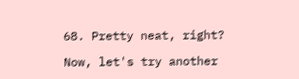68. Pretty neat, right?

Now, let's try another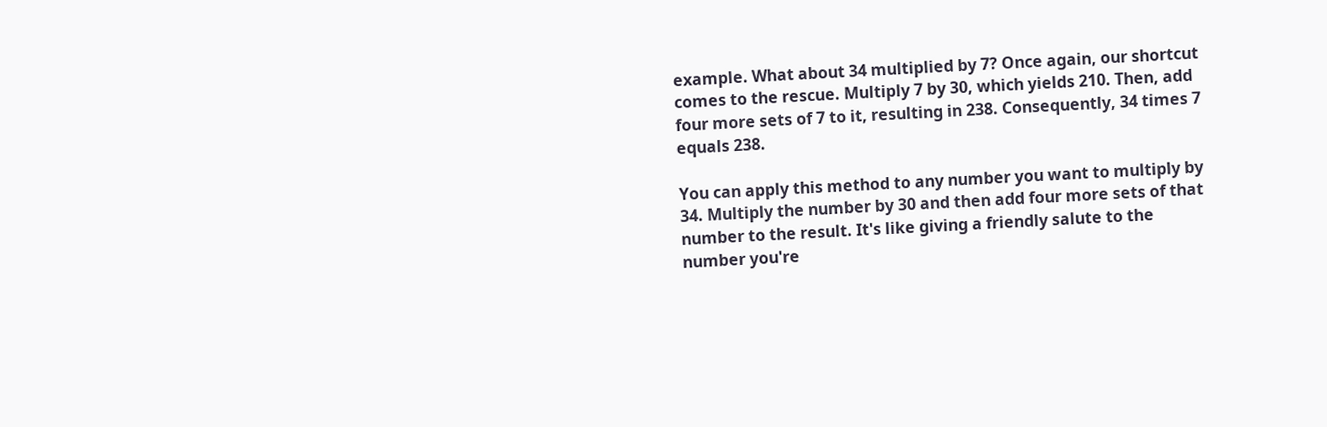example. What about 34 multiplied by 7? Once again, our shortcut comes to the rescue. Multiply 7 by 30, which yields 210. Then, add four more sets of 7 to it, resulting in 238. Consequently, 34 times 7 equals 238.

You can apply this method to any number you want to multiply by 34. Multiply the number by 30 and then add four more sets of that number to the result. It's like giving a friendly salute to the number you're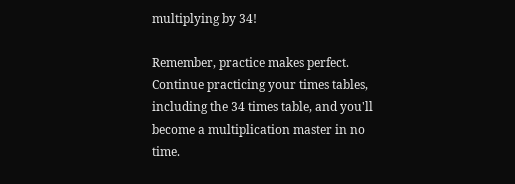multiplying by 34!

Remember, practice makes perfect. Continue practicing your times tables, including the 34 times table, and you'll become a multiplication master in no time.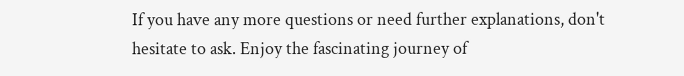If you have any more questions or need further explanations, don't hesitate to ask. Enjoy the fascinating journey of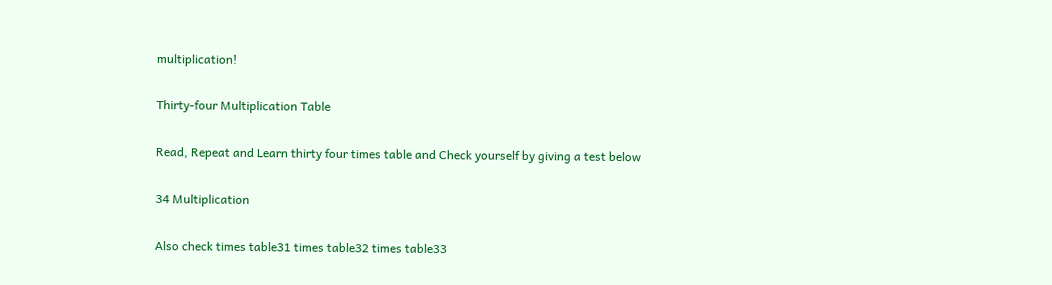multiplication!

Thirty-four Multiplication Table

Read, Repeat and Learn thirty four times table and Check yourself by giving a test below

34 Multiplication

Also check times table31 times table32 times table33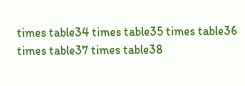times table34 times table35 times table36 times table37 times table38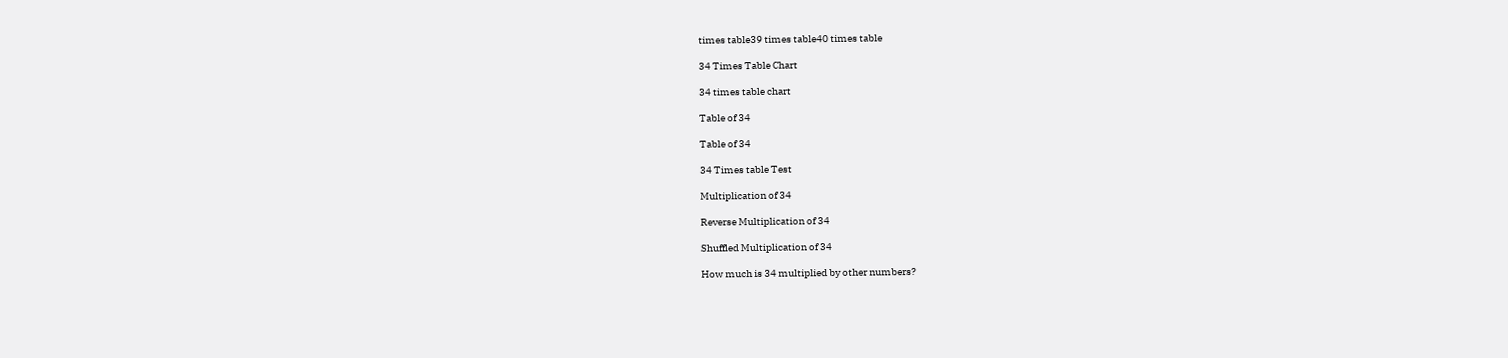times table39 times table40 times table

34 Times Table Chart

34 times table chart

Table of 34

Table of 34

34 Times table Test

Multiplication of 34

Reverse Multiplication of 34

Shuffled Multiplication of 34

How much is 34 multiplied by other numbers?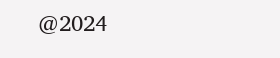@2024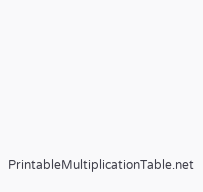PrintableMultiplicationTable.net